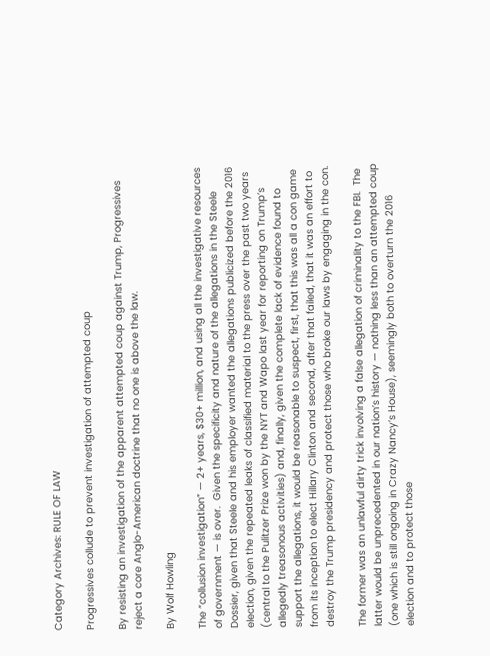Category Archives: RULE OF LAW

Progressives collude to prevent investigation of attempted coup

By resisting an investigation of the apparent attempted coup against Trump, Progressives reject a core Anglo-American doctrine that no one is above the law.

By Wolf Howling

The “collusion investigation” — 2+ years, $30+ million, and using all the investigative resources of government — is over.  Given the specificity and nature of the allegations in the Steele Dossier, given that Steele and his employer wanted the allegations publicized before the 2016 election, given the repeated leaks of classified material to the press over the past two years (central to the Pulitzer Prize won by the NYT and Wapo last year for reporting on Trump’s allegedly treasonous activities) and, finally, given the complete lack of evidence found to support the allegations, it would be reasonable to suspect, first, that this was all a con game from its inception to elect Hillary Clinton and second, after that failed, that it was an effort to destroy the Trump presidency and protect those who broke our laws by engaging in the con.

The former was an unlawful dirty trick involving a false allegation of criminality to the FBI.  The latter would be unprecedented in our nation’s history — nothing less than an attempted coup (one which is still ongoing in Crazy Nancy’s House), seemingly both to overturn the 2016 election and to protect those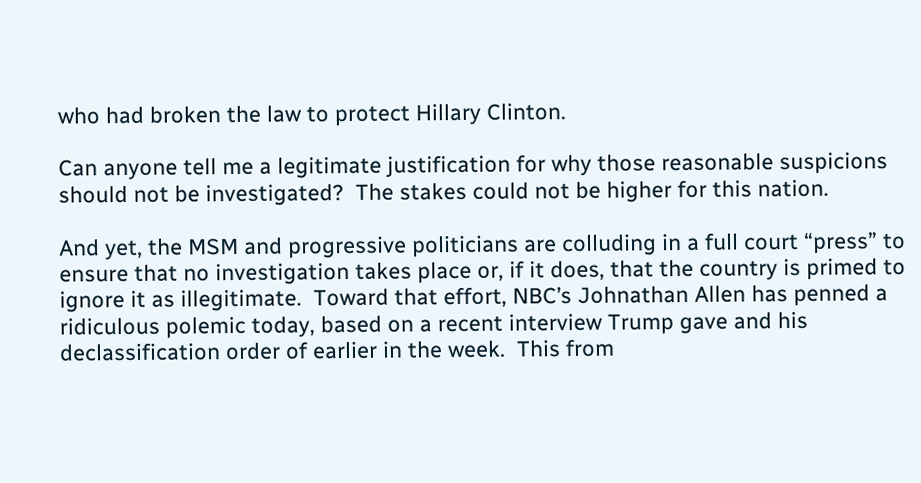who had broken the law to protect Hillary Clinton.

Can anyone tell me a legitimate justification for why those reasonable suspicions should not be investigated?  The stakes could not be higher for this nation.

And yet, the MSM and progressive politicians are colluding in a full court “press” to ensure that no investigation takes place or, if it does, that the country is primed to ignore it as illegitimate.  Toward that effort, NBC’s Johnathan Allen has penned a ridiculous polemic today, based on a recent interview Trump gave and his declassification order of earlier in the week.  This from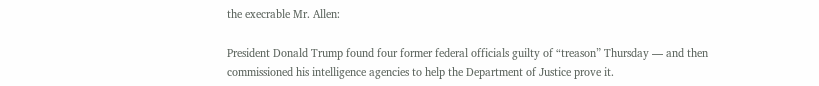the execrable Mr. Allen:

President Donald Trump found four former federal officials guilty of “treason” Thursday — and then commissioned his intelligence agencies to help the Department of Justice prove it.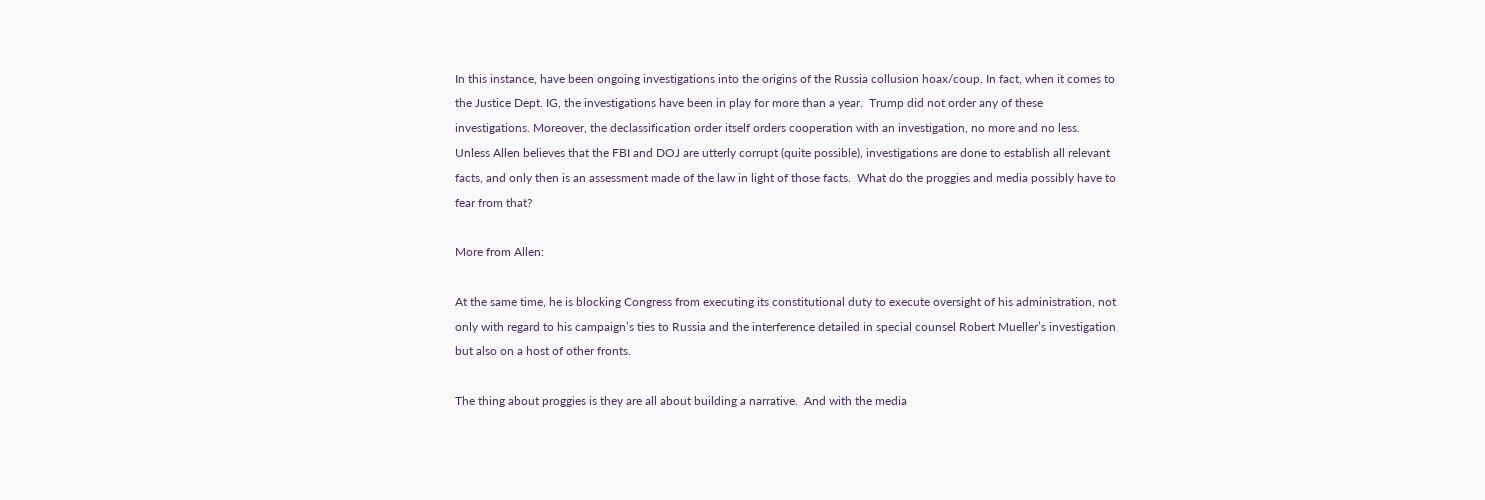In this instance, have been ongoing investigations into the origins of the Russia collusion hoax/coup. In fact, when it comes to the Justice Dept. IG, the investigations have been in play for more than a year.  Trump did not order any of these investigations. Moreover, the declassification order itself orders cooperation with an investigation, no more and no less.  Unless Allen believes that the FBI and DOJ are utterly corrupt (quite possible), investigations are done to establish all relevant facts, and only then is an assessment made of the law in light of those facts.  What do the proggies and media possibly have to fear from that?

More from Allen:

At the same time, he is blocking Congress from executing its constitutional duty to execute oversight of his administration, not only with regard to his campaign’s ties to Russia and the interference detailed in special counsel Robert Mueller’s investigation but also on a host of other fronts.

The thing about proggies is they are all about building a narrative.  And with the media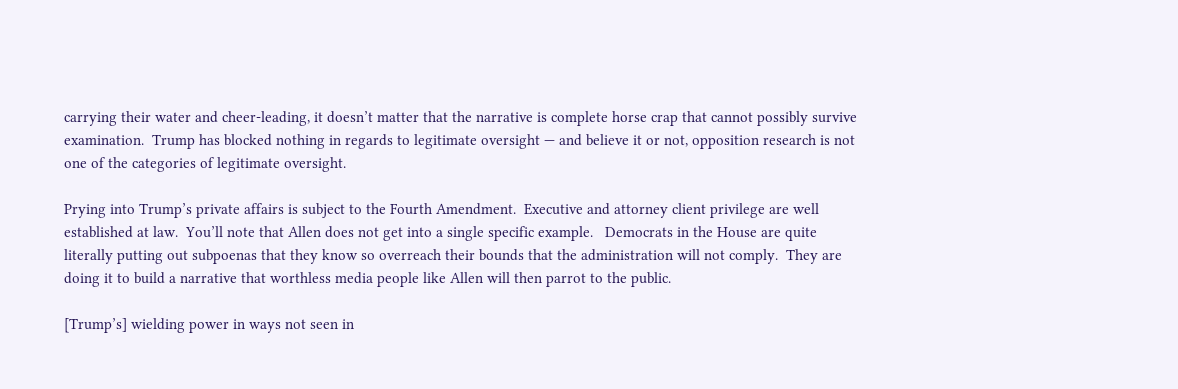carrying their water and cheer-leading, it doesn’t matter that the narrative is complete horse crap that cannot possibly survive examination.  Trump has blocked nothing in regards to legitimate oversight — and believe it or not, opposition research is not one of the categories of legitimate oversight.

Prying into Trump’s private affairs is subject to the Fourth Amendment.  Executive and attorney client privilege are well established at law.  You’ll note that Allen does not get into a single specific example.   Democrats in the House are quite literally putting out subpoenas that they know so overreach their bounds that the administration will not comply.  They are doing it to build a narrative that worthless media people like Allen will then parrot to the public.

[Trump’s] wielding power in ways not seen in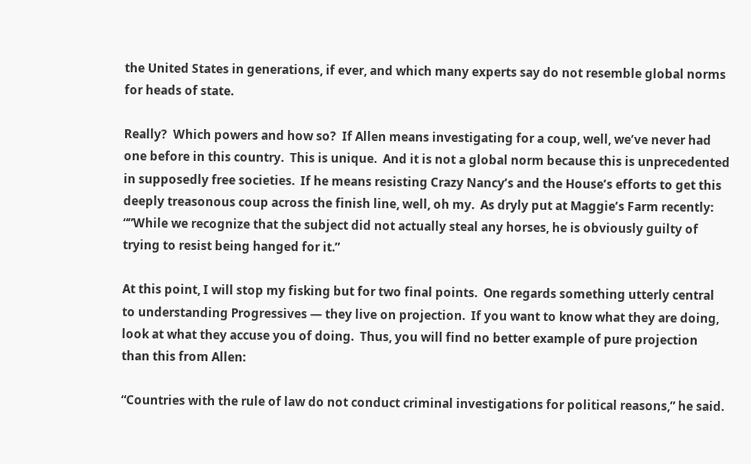the United States in generations, if ever, and which many experts say do not resemble global norms for heads of state.

Really?  Which powers and how so?  If Allen means investigating for a coup, well, we’ve never had one before in this country.  This is unique.  And it is not a global norm because this is unprecedented in supposedly free societies.  If he means resisting Crazy Nancy’s and the House’s efforts to get this deeply treasonous coup across the finish line, well, oh my.  As dryly put at Maggie’s Farm recently:  “”While we recognize that the subject did not actually steal any horses, he is obviously guilty of trying to resist being hanged for it.”

At this point, I will stop my fisking but for two final points.  One regards something utterly central to understanding Progressives — they live on projection.  If you want to know what they are doing, look at what they accuse you of doing.  Thus, you will find no better example of pure projection than this from Allen:

“Countries with the rule of law do not conduct criminal investigations for political reasons,” he said.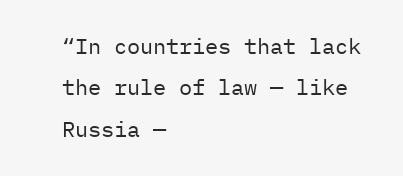“In countries that lack the rule of law — like Russia —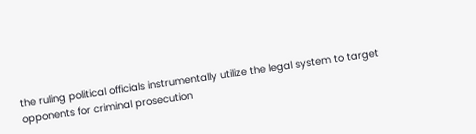the ruling political officials instrumentally utilize the legal system to target opponents for criminal prosecution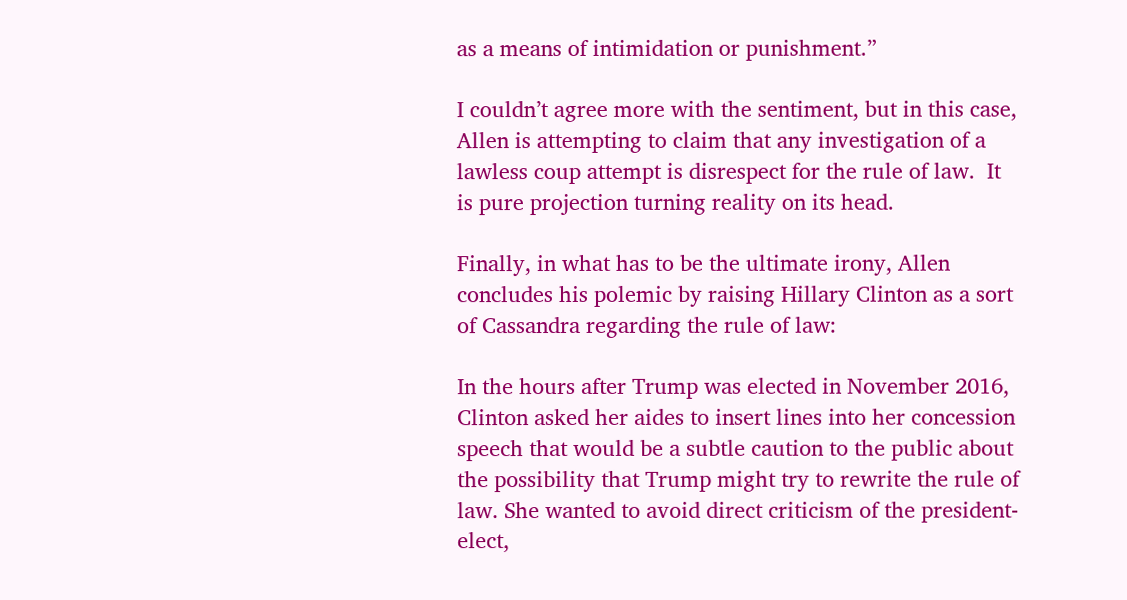as a means of intimidation or punishment.”

I couldn’t agree more with the sentiment, but in this case, Allen is attempting to claim that any investigation of a lawless coup attempt is disrespect for the rule of law.  It is pure projection turning reality on its head.

Finally, in what has to be the ultimate irony, Allen concludes his polemic by raising Hillary Clinton as a sort of Cassandra regarding the rule of law:

In the hours after Trump was elected in November 2016, Clinton asked her aides to insert lines into her concession speech that would be a subtle caution to the public about the possibility that Trump might try to rewrite the rule of law. She wanted to avoid direct criticism of the president-elect,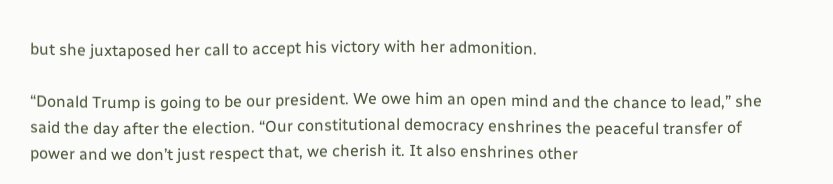but she juxtaposed her call to accept his victory with her admonition.

“Donald Trump is going to be our president. We owe him an open mind and the chance to lead,” she said the day after the election. “Our constitutional democracy enshrines the peaceful transfer of power and we don’t just respect that, we cherish it. It also enshrines other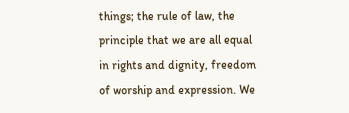things; the rule of law, the principle that we are all equal in rights and dignity, freedom of worship and expression. We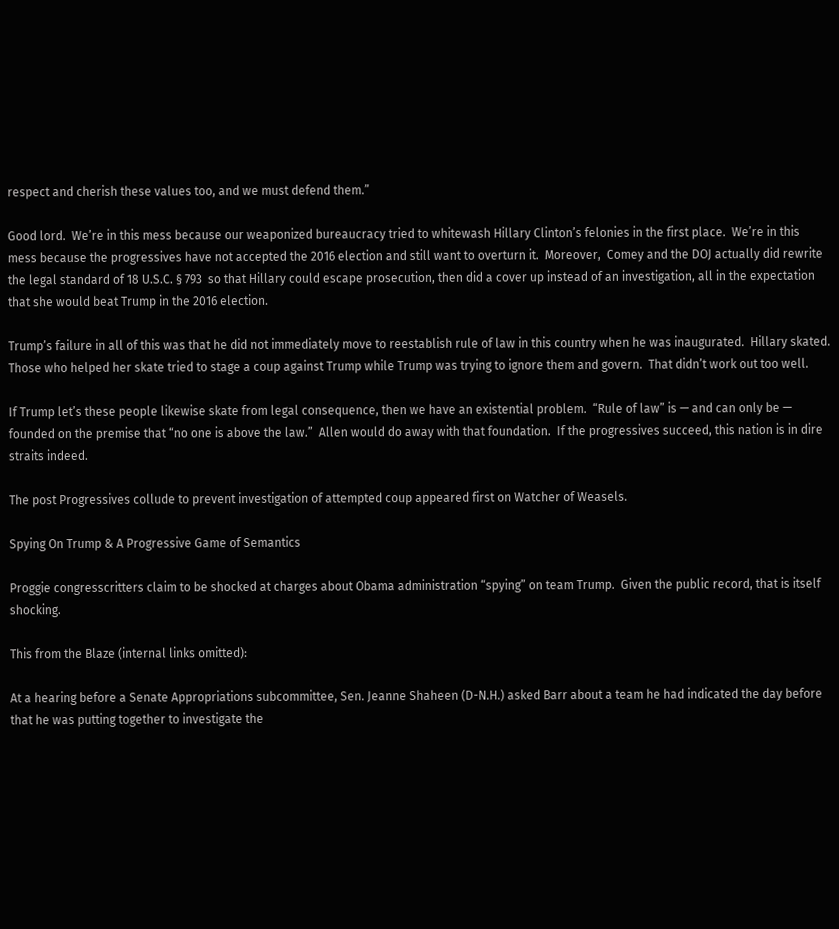respect and cherish these values too, and we must defend them.”

Good lord.  We’re in this mess because our weaponized bureaucracy tried to whitewash Hillary Clinton’s felonies in the first place.  We’re in this mess because the progressives have not accepted the 2016 election and still want to overturn it.  Moreover,  Comey and the DOJ actually did rewrite the legal standard of 18 U.S.C. § 793  so that Hillary could escape prosecution, then did a cover up instead of an investigation, all in the expectation that she would beat Trump in the 2016 election.

Trump’s failure in all of this was that he did not immediately move to reestablish rule of law in this country when he was inaugurated.  Hillary skated.  Those who helped her skate tried to stage a coup against Trump while Trump was trying to ignore them and govern.  That didn’t work out too well.

If Trump let’s these people likewise skate from legal consequence, then we have an existential problem.  “Rule of law” is — and can only be — founded on the premise that “no one is above the law.”  Allen would do away with that foundation.  If the progressives succeed, this nation is in dire straits indeed.

The post Progressives collude to prevent investigation of attempted coup appeared first on Watcher of Weasels.

Spying On Trump & A Progressive Game of Semantics

Proggie congresscritters claim to be shocked at charges about Obama administration “spying” on team Trump.  Given the public record, that is itself shocking.

This from the Blaze (internal links omitted):

At a hearing before a Senate Appropriations subcommittee, Sen. Jeanne Shaheen (D-N.H.) asked Barr about a team he had indicated the day before that he was putting together to investigate the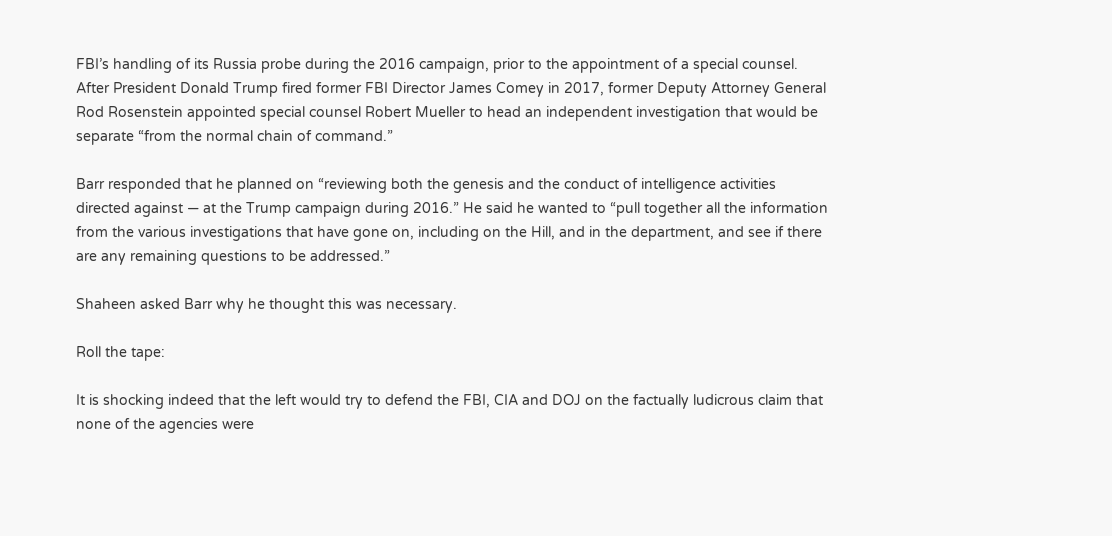FBI’s handling of its Russia probe during the 2016 campaign, prior to the appointment of a special counsel. After President Donald Trump fired former FBI Director James Comey in 2017, former Deputy Attorney General Rod Rosenstein appointed special counsel Robert Mueller to head an independent investigation that would be separate “from the normal chain of command.”

Barr responded that he planned on “reviewing both the genesis and the conduct of intelligence activities directed against — at the Trump campaign during 2016.” He said he wanted to “pull together all the information from the various investigations that have gone on, including on the Hill, and in the department, and see if there are any remaining questions to be addressed.”

Shaheen asked Barr why he thought this was necessary.

Roll the tape:

It is shocking indeed that the left would try to defend the FBI, CIA and DOJ on the factually ludicrous claim that none of the agencies were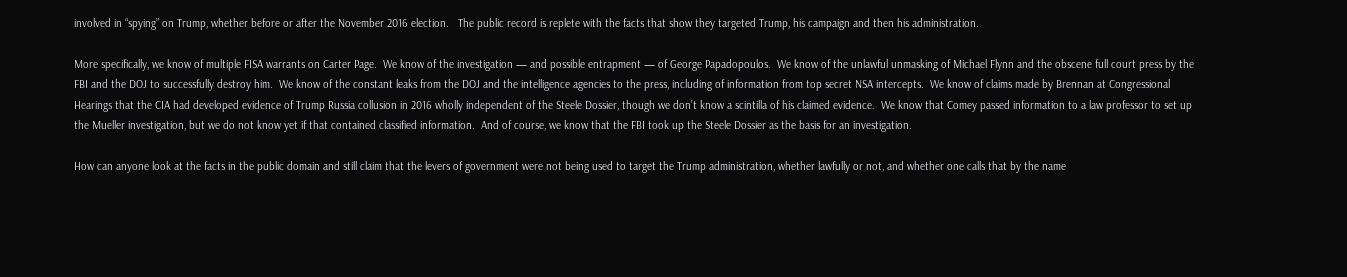involved in “spying” on Trump, whether before or after the November 2016 election.   The public record is replete with the facts that show they targeted Trump, his campaign and then his administration.

More specifically, we know of multiple FISA warrants on Carter Page.  We know of the investigation — and possible entrapment — of George Papadopoulos.  We know of the unlawful unmasking of Michael Flynn and the obscene full court press by the FBI and the DOJ to successfully destroy him.  We know of the constant leaks from the DOJ and the intelligence agencies to the press, including of information from top secret NSA intercepts.  We know of claims made by Brennan at Congressional Hearings that the CIA had developed evidence of Trump Russia collusion in 2016 wholly independent of the Steele Dossier, though we don’t know a scintilla of his claimed evidence.  We know that Comey passed information to a law professor to set up the Mueller investigation, but we do not know yet if that contained classified information.  And of course, we know that the FBI took up the Steele Dossier as the basis for an investigation.

How can anyone look at the facts in the public domain and still claim that the levers of government were not being used to target the Trump administration, whether lawfully or not, and whether one calls that by the name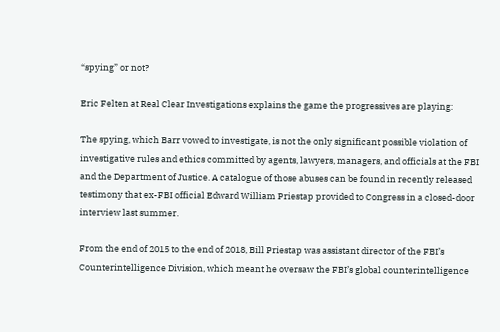“spying” or not?

Eric Felten at Real Clear Investigations explains the game the progressives are playing:

The spying, which Barr vowed to investigate, is not the only significant possible violation of investigative rules and ethics committed by agents, lawyers, managers, and officials at the FBI and the Department of Justice. A catalogue of those abuses can be found in recently released testimony that ex-FBI official Edward William Priestap provided to Congress in a closed-door interview last summer.

From the end of 2015 to the end of 2018, Bill Priestap was assistant director of the FBI’s Counterintelligence Division, which meant he oversaw the FBI’s global counterintelligence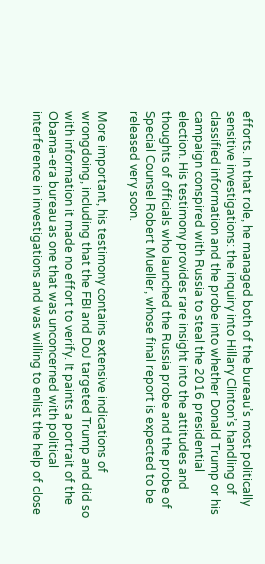efforts. In that role, he managed both of the bureau’s most politically sensitive investigations: the inquiry into Hillary Clinton’s handling of classified information and the probe into whether Donald Trump or his campaign conspired with Russia to steal the 2016 presidential election. His testimony provides rare insight into the attitudes and thoughts of officials who launched the Russia probe and the probe of Special Counsel Robert Mueller, whose final report is expected to be released very soon.

More important, his testimony contains extensive indications of wrongdoing, including that the FBI and DoJ targeted Trump and did so with information it made no effort to verify. It paints a portrait of the Obama-era bureau as one that was unconcerned with political interference in investigations and was willing to enlist the help of close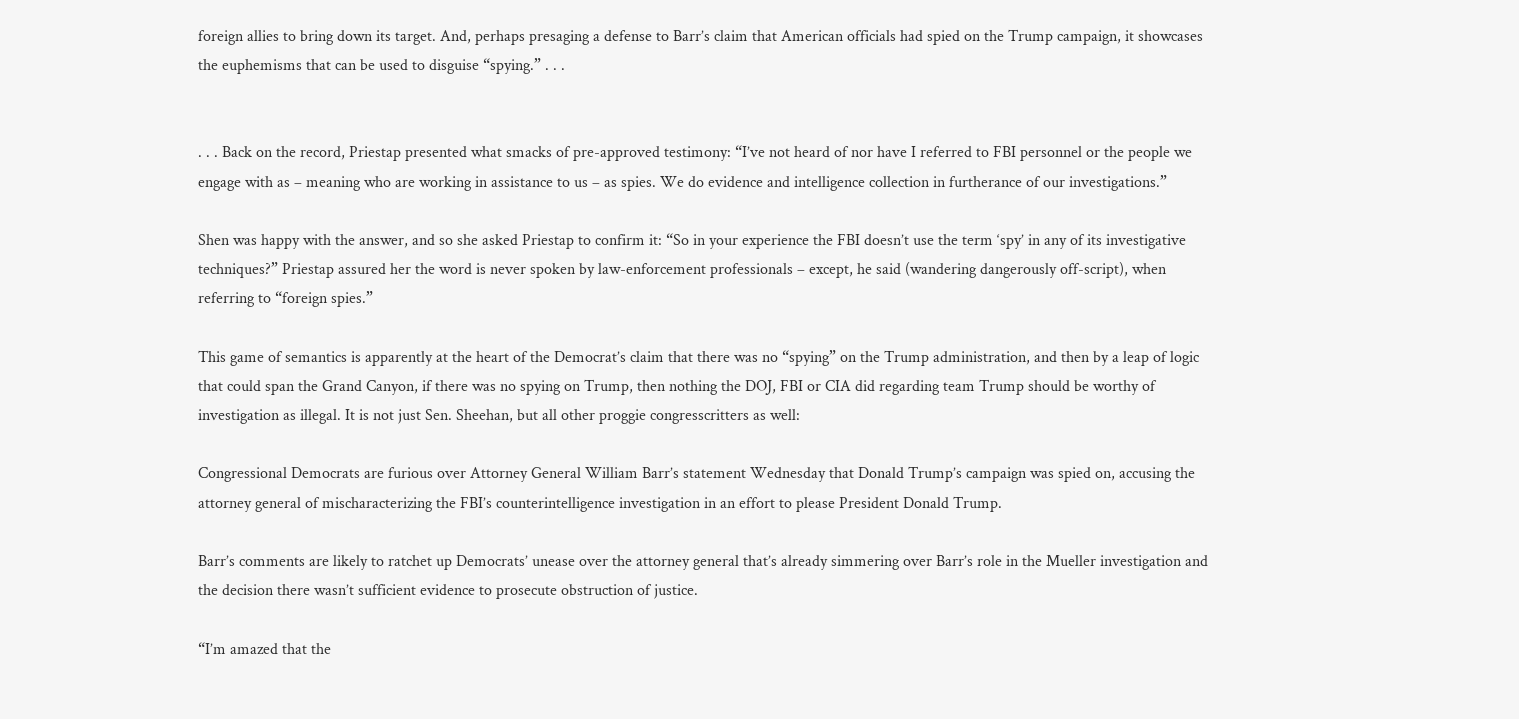foreign allies to bring down its target. And, perhaps presaging a defense to Barr’s claim that American officials had spied on the Trump campaign, it showcases the euphemisms that can be used to disguise “spying.” . . .


. . . Back on the record, Priestap presented what smacks of pre-approved testimony: “I’ve not heard of nor have I referred to FBI personnel or the people we engage with as – meaning who are working in assistance to us – as spies. We do evidence and intelligence collection in furtherance of our investigations.”

Shen was happy with the answer, and so she asked Priestap to confirm it: “So in your experience the FBI doesn’t use the term ‘spy’ in any of its investigative techniques?” Priestap assured her the word is never spoken by law-enforcement professionals – except, he said (wandering dangerously off-script), when referring to “foreign spies.”

This game of semantics is apparently at the heart of the Democrat’s claim that there was no “spying” on the Trump administration, and then by a leap of logic that could span the Grand Canyon, if there was no spying on Trump, then nothing the DOJ, FBI or CIA did regarding team Trump should be worthy of investigation as illegal. It is not just Sen. Sheehan, but all other proggie congresscritters as well:

Congressional Democrats are furious over Attorney General William Barr’s statement Wednesday that Donald Trump’s campaign was spied on, accusing the attorney general of mischaracterizing the FBI’s counterintelligence investigation in an effort to please President Donald Trump.

Barr’s comments are likely to ratchet up Democrats’ unease over the attorney general that’s already simmering over Barr’s role in the Mueller investigation and the decision there wasn’t sufficient evidence to prosecute obstruction of justice.

“I’m amazed that the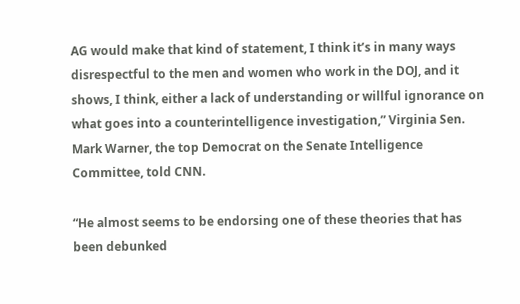AG would make that kind of statement, I think it’s in many ways disrespectful to the men and women who work in the DOJ, and it shows, I think, either a lack of understanding or willful ignorance on what goes into a counterintelligence investigation,” Virginia Sen. Mark Warner, the top Democrat on the Senate Intelligence Committee, told CNN.

“He almost seems to be endorsing one of these theories that has been debunked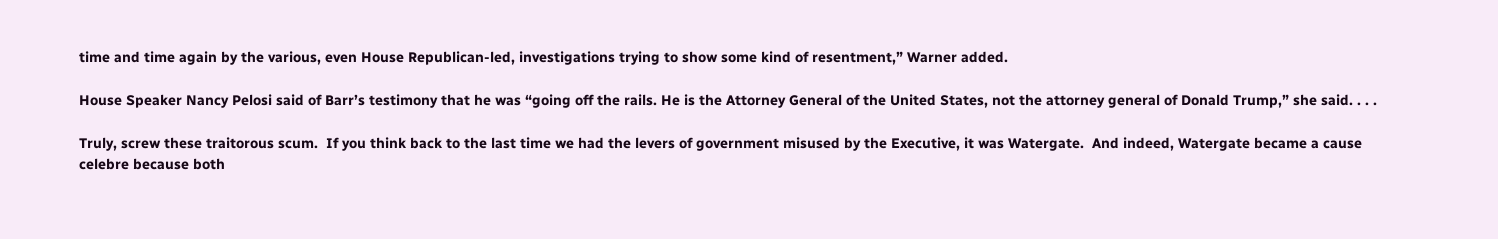time and time again by the various, even House Republican-led, investigations trying to show some kind of resentment,” Warner added.

House Speaker Nancy Pelosi said of Barr’s testimony that he was “going off the rails. He is the Attorney General of the United States, not the attorney general of Donald Trump,” she said. . . .

Truly, screw these traitorous scum.  If you think back to the last time we had the levers of government misused by the Executive, it was Watergate.  And indeed, Watergate became a cause celebre because both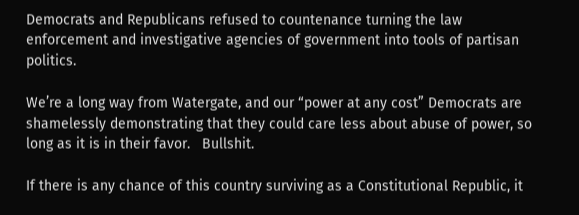Democrats and Republicans refused to countenance turning the law enforcement and investigative agencies of government into tools of partisan politics.

We’re a long way from Watergate, and our “power at any cost” Democrats are shamelessly demonstrating that they could care less about abuse of power, so long as it is in their favor.   Bullshit.

If there is any chance of this country surviving as a Constitutional Republic, it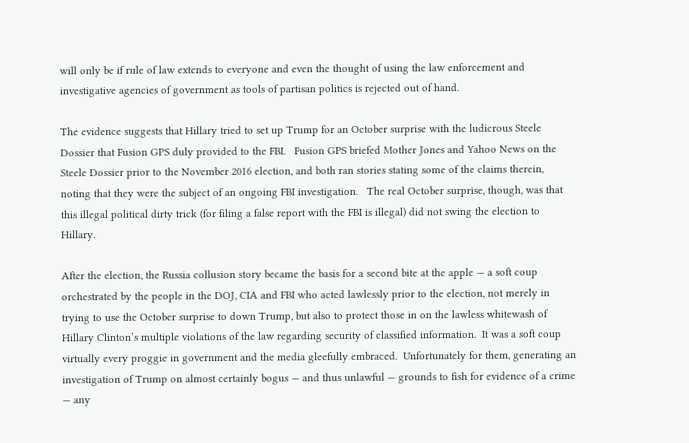will only be if rule of law extends to everyone and even the thought of using the law enforcement and investigative agencies of government as tools of partisan politics is rejected out of hand.

The evidence suggests that Hillary tried to set up Trump for an October surprise with the ludicrous Steele Dossier that Fusion GPS duly provided to the FBI.   Fusion GPS briefed Mother Jones and Yahoo News on the Steele Dossier prior to the November 2016 election, and both ran stories stating some of the claims therein, noting that they were the subject of an ongoing FBI investigation.   The real October surprise, though, was that this illegal political dirty trick (for filing a false report with the FBI is illegal) did not swing the election to Hillary.

After the election, the Russia collusion story became the basis for a second bite at the apple — a soft coup orchestrated by the people in the DOJ, CIA and FBI who acted lawlessly prior to the election, not merely in trying to use the October surprise to down Trump, but also to protect those in on the lawless whitewash of Hillary Clinton’s multiple violations of the law regarding security of classified information.  It was a soft coup virtually every proggie in government and the media gleefully embraced.  Unfortunately for them, generating an investigation of Trump on almost certainly bogus — and thus unlawful — grounds to fish for evidence of a crime — any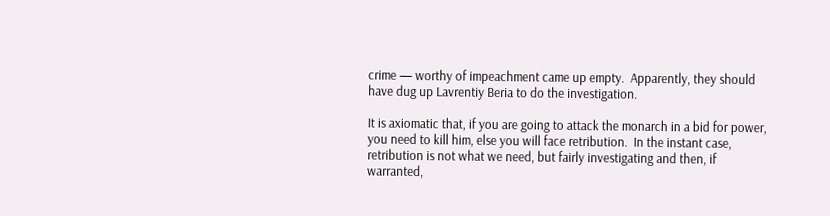crime — worthy of impeachment came up empty.  Apparently, they should have dug up Lavrentiy Beria to do the investigation.

It is axiomatic that, if you are going to attack the monarch in a bid for power, you need to kill him, else you will face retribution.  In the instant case, retribution is not what we need, but fairly investigating and then, if warranted,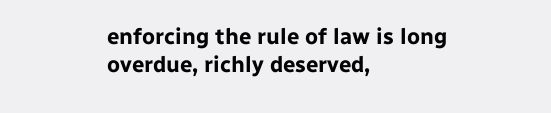enforcing the rule of law is long overdue, richly deserved,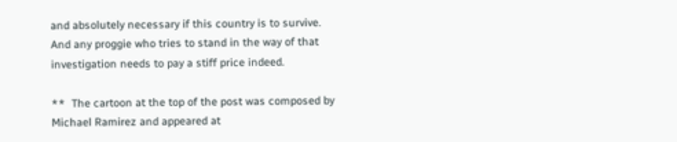and absolutely necessary if this country is to survive. And any proggie who tries to stand in the way of that investigation needs to pay a stiff price indeed.

**  The cartoon at the top of the post was composed by Michael Ramirez and appeared at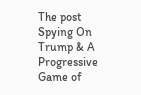The post Spying On Trump & A Progressive Game of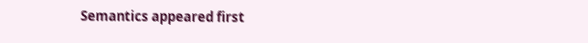Semantics appeared first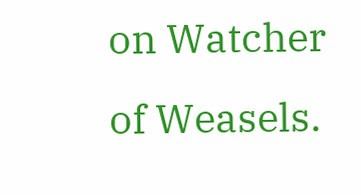on Watcher of Weasels.